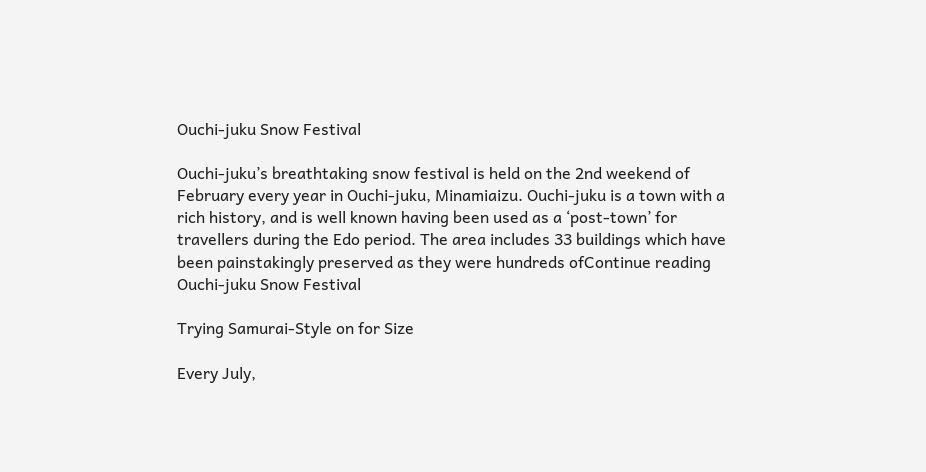Ouchi-juku Snow Festival

Ouchi-juku’s breathtaking snow festival is held on the 2nd weekend of February every year in Ouchi-juku, Minamiaizu. Ouchi-juku is a town with a rich history, and is well known having been used as a ‘post-town’ for travellers during the Edo period. The area includes 33 buildings which have been painstakingly preserved as they were hundreds ofContinue reading Ouchi-juku Snow Festival

Trying Samurai-Style on for Size

Every July,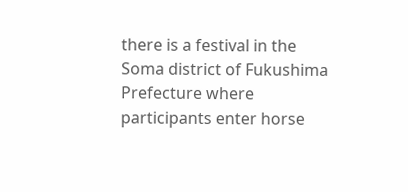there is a festival in the Soma district of Fukushima Prefecture where participants enter horse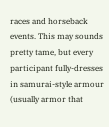races and horseback events. This may sounds pretty tame, but every participant fully-dresses in samurai-style armour (usually armor that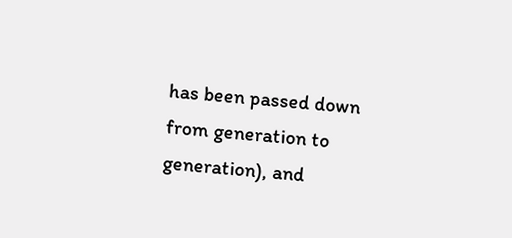has been passed down from generation to generation), and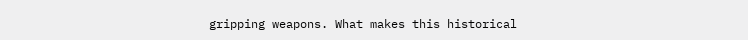gripping weapons. What makes this historical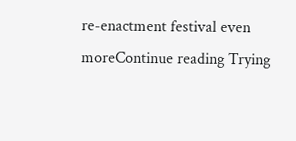re-enactment festival even moreContinue reading Trying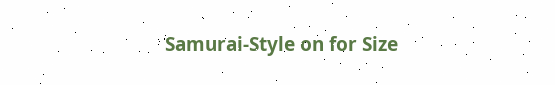Samurai-Style on for Size